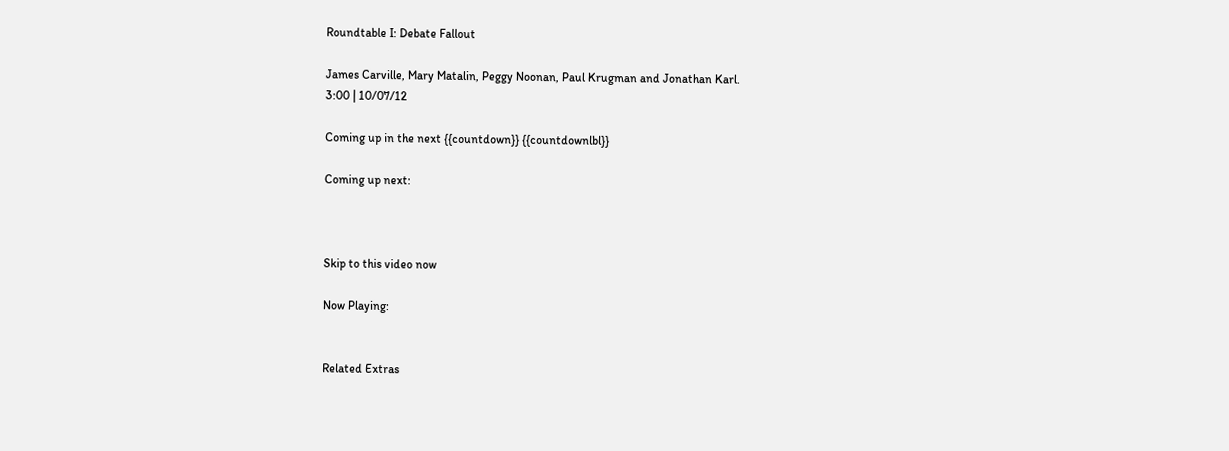Roundtable I: Debate Fallout

James Carville, Mary Matalin, Peggy Noonan, Paul Krugman and Jonathan Karl.
3:00 | 10/07/12

Coming up in the next {{countdown}} {{countdownlbl}}

Coming up next:



Skip to this video now

Now Playing:


Related Extras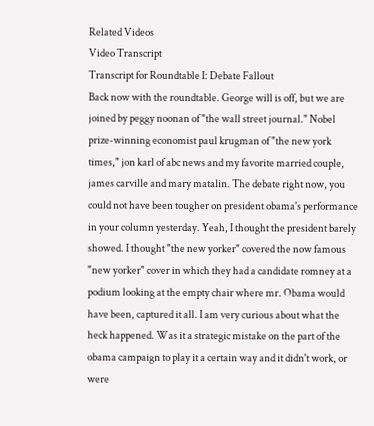Related Videos
Video Transcript
Transcript for Roundtable I: Debate Fallout
Back now with the roundtable. George will is off, but we are joined by peggy noonan of "the wall street journal." Nobel prize-winning economist paul krugman of "the new york times," jon karl of abc news and my favorite married couple, james carville and mary matalin. The debate right now, you could not have been tougher on president obama's performance in your column yesterday. Yeah, I thought the president barely showed. I thought "the new yorker" covered the now famous "new yorker" cover in which they had a candidate romney at a podium looking at the empty chair where mr. Obama would have been, captured it all. I am very curious about what the heck happened. Was it a strategic mistake on the part of the obama campaign to play it a certain way and it didn't work, or were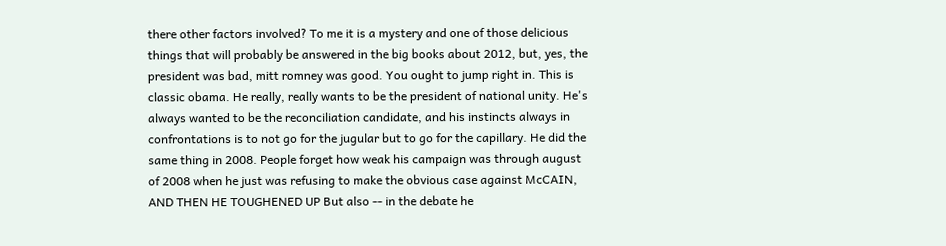there other factors involved? To me it is a mystery and one of those delicious things that will probably be answered in the big books about 2012, but, yes, the president was bad, mitt romney was good. You ought to jump right in. This is classic obama. He really, really wants to be the president of national unity. He's always wanted to be the reconciliation candidate, and his instincts always in confrontations is to not go for the jugular but to go for the capillary. He did the same thing in 2008. People forget how weak his campaign was through august of 2008 when he just was refusing to make the obvious case against McCAIN, AND THEN HE TOUGHENED UP But also -- in the debate he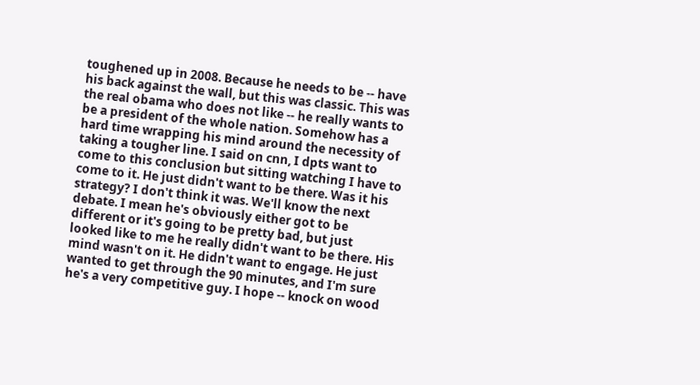toughened up in 2008. Because he needs to be -- have his back against the wall, but this was classic. This was the real obama who does not like -- he really wants to be a president of the whole nation. Somehow has a hard time wrapping his mind around the necessity of taking a tougher line. I said on cnn, I dpts want to come to this conclusion but sitting watching I have to come to it. He just didn't want to be there. Was it his strategy? I don't think it was. We'll know the next debate. I mean he's obviously either got to be different or it's going to be pretty bad, but just looked like to me he really didn't want to be there. His mind wasn't on it. He didn't want to engage. He just wanted to get through the 90 minutes, and I'm sure he's a very competitive guy. I hope -- knock on wood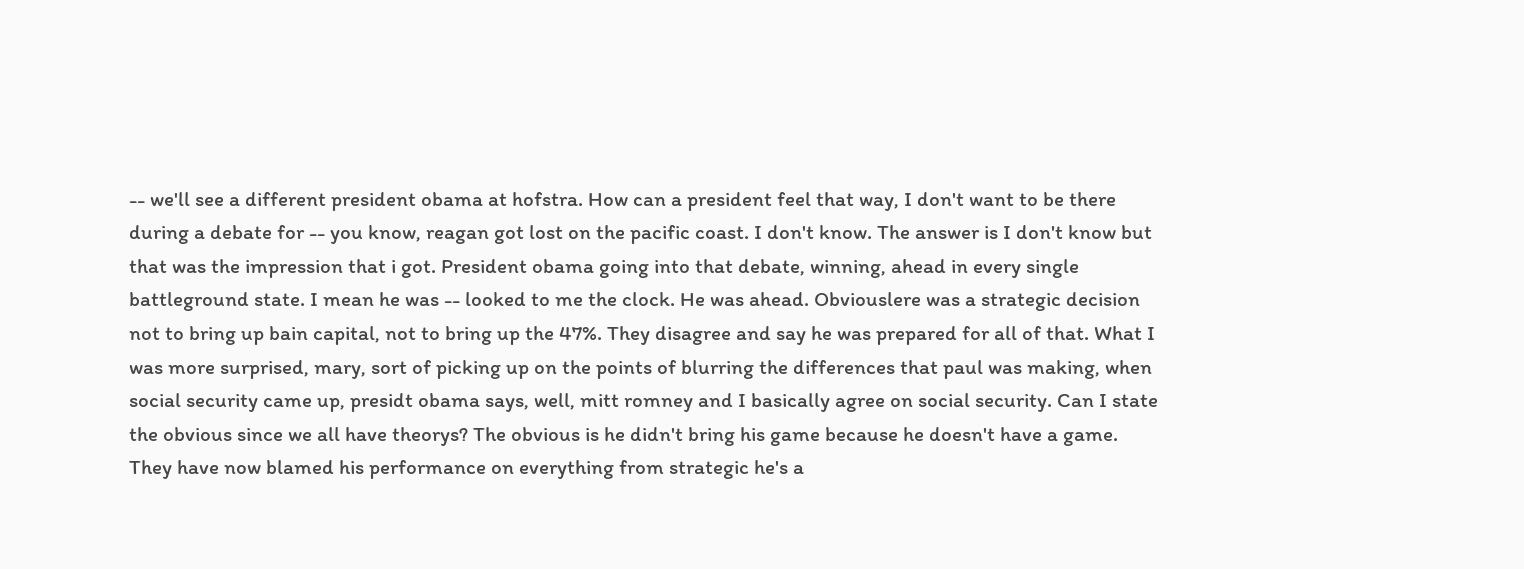-- we'll see a different president obama at hofstra. How can a president feel that way, I don't want to be there during a debate for -- you know, reagan got lost on the pacific coast. I don't know. The answer is I don't know but that was the impression that i got. President obama going into that debate, winning, ahead in every single battleground state. I mean he was -- looked to me the clock. He was ahead. Obviouslere was a strategic decision not to bring up bain capital, not to bring up the 47%. They disagree and say he was prepared for all of that. What I was more surprised, mary, sort of picking up on the points of blurring the differences that paul was making, when social security came up, presidt obama says, well, mitt romney and I basically agree on social security. Can I state the obvious since we all have theorys? The obvious is he didn't bring his game because he doesn't have a game. They have now blamed his performance on everything from strategic he's a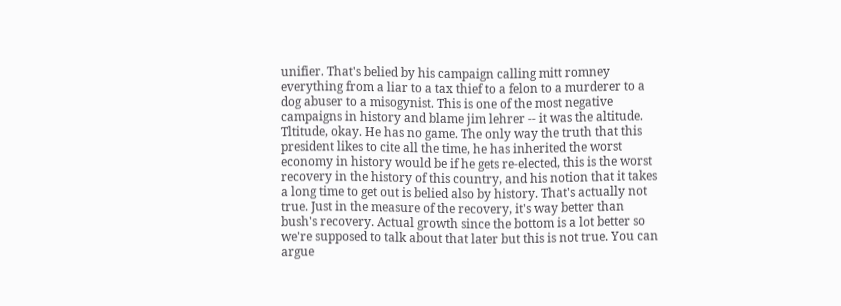unifier. That's belied by his campaign calling mitt romney everything from a liar to a tax thief to a felon to a murderer to a dog abuser to a misogynist. This is one of the most negative campaigns in history and blame jim lehrer -- it was the altitude. Tltitude, okay. He has no game. The only way the truth that this president likes to cite all the time, he has inherited the worst economy in history would be if he gets re-elected, this is the worst recovery in the history of this country, and his notion that it takes a long time to get out is belied also by history. That's actually not true. Just in the measure of the recovery, it's way better than bush's recovery. Actual growth since the bottom is a lot better so we're supposed to talk about that later but this is not true. You can argue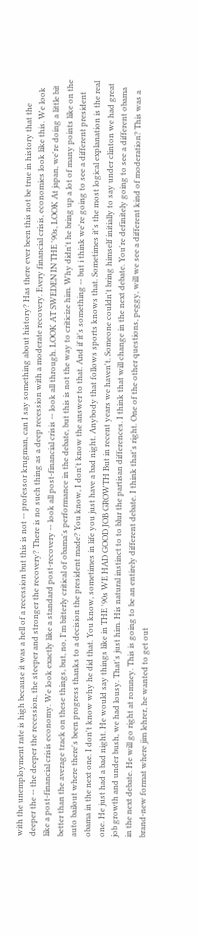with the unemployment rate is high because it was a hell of a recession but this is not -- professor krugman, can I say something about history? Has there ever been this not be true in history that the deeper the -- the deeper the recession, the steeper and stronger the recovery? There is no such thing as a deep recession with a moderate recovery. Every financial crisis, economies look like this. We look like a post-financial crisis economy. We look exactly like a standard post-recovery -- look all post-financial crisis -- look all through. LOOK AT SWEDEN IN THE '90s, LOOK At japan, we're doing a little bit better than the average track on these things, but, no, I'm bitterly critical of obama's performance in the debate, but this is not the way to criticize him. Why didn't he bring up a lot of many points like on the auto bailout where there's been progress thanks to a decision the president made? You know, I don't know the answer to that. And if it's something -- but i think we're going to see a different president obama in the next one. I don't know why he did that. You know, sometimes in life you just have a bad night. Anybody that follows sports knows that. Sometimes it's the most logical explanation is the real one. He just had a bad night. He would say things like in THE '90s WE HAD GOOD JOB GROWTH But in recent years we haven't. Someone couldn't bring himself initially to say under clinton we had great job growth and under bush, we had lousy. That's just him. His natural instinct to to blur the partisan differences. I think that will change in the next debate. You're definitely going to see a different obama in the next debate. He will go right at romney. This is going to be an entirely different debate. I think that's right. One of the other questions, peggy, will we see a different kind of moderation? This was a brand-new format where jim lehrer, he wanted to get out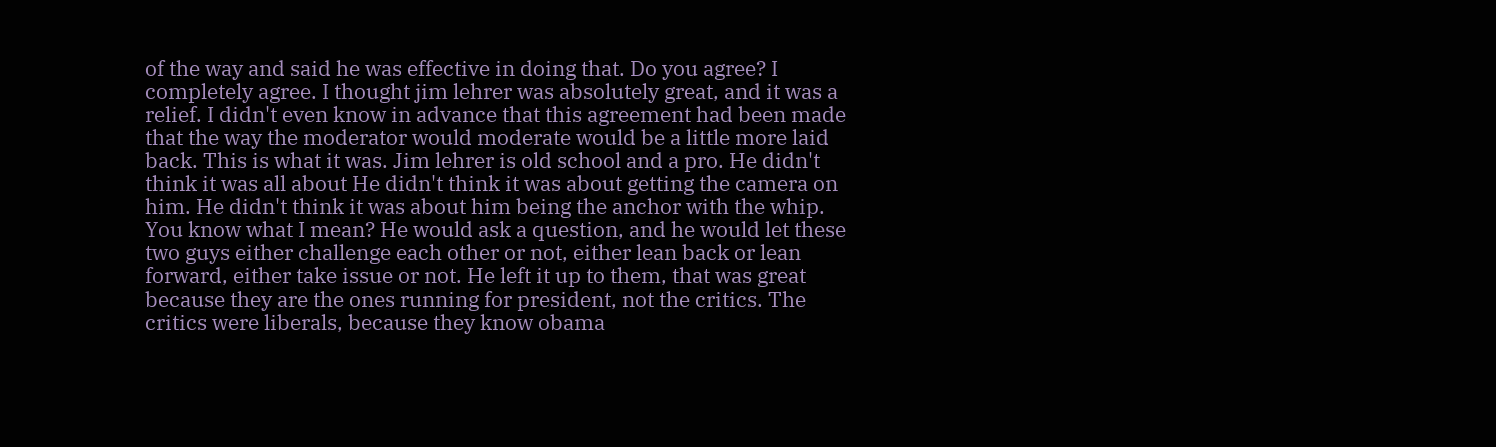of the way and said he was effective in doing that. Do you agree? I completely agree. I thought jim lehrer was absolutely great, and it was a relief. I didn't even know in advance that this agreement had been made that the way the moderator would moderate would be a little more laid back. This is what it was. Jim lehrer is old school and a pro. He didn't think it was all about He didn't think it was about getting the camera on him. He didn't think it was about him being the anchor with the whip. You know what I mean? He would ask a question, and he would let these two guys either challenge each other or not, either lean back or lean forward, either take issue or not. He left it up to them, that was great because they are the ones running for president, not the critics. The critics were liberals, because they know obama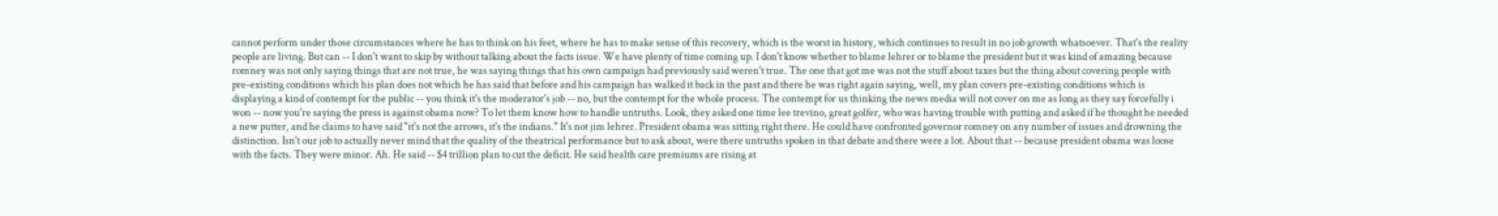cannot perform under those circumstances where he has to think on his feet, where he has to make sense of this recovery, which is the worst in history, which continues to result in no job growth whatsoever. That's the reality people are living. But can -- I don't want to skip by without talking about the facts issue. We have plenty of time coming up. I don't know whether to blame lehrer or to blame the president but it was kind of amazing because romney was not only saying things that are not true, he was saying things that his own campaign had previously said weren't true. The one that got me was not the stuff about taxes but the thing about covering people with pre-existing conditions which his plan does not which he has said that before and his campaign has walked it back in the past and there he was right again saying, well, my plan covers pre-existing conditions which is displaying a kind of contempt for the public -- you think it's the moderator's job -- no, but the contempt for the whole process. The contempt for us thinking the news media will not cover on me as long as they say forcefully i won -- now you're saying the press is against obama now? To let them know how to handle untruths. Look, they asked one time lee trevino, great golfer, who was having trouble with putting and asked if he thought he needed a new putter, and he claims to have said "it's not the arrows, it's the indians." It's not jim lehrer. President obama was sitting right there. He could have confronted governor romney on any number of issues and drowning the distinction. Isn't our job to actually never mind that the quality of the theatrical performance but to ask about, were there untruths spoken in that debate and there were a lot. About that -- because president obama was loose with the facts. They were minor. Ah. He said -- $4 trillion plan to cut the deficit. He said health care premiums are rising at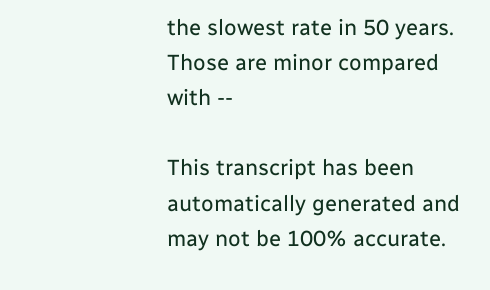the slowest rate in 50 years. Those are minor compared with --

This transcript has been automatically generated and may not be 100% accurate.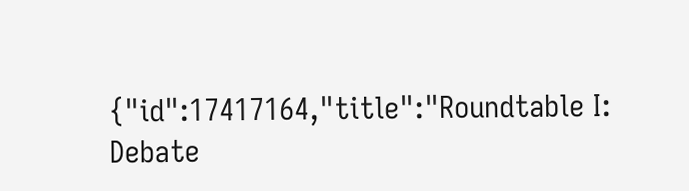{"id":17417164,"title":"Roundtable I: Debate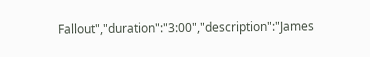Fallout","duration":"3:00","description":"James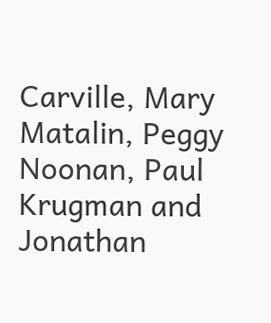Carville, Mary Matalin, Peggy Noonan, Paul Krugman and Jonathan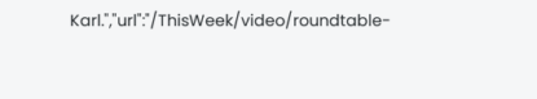Karl.","url":"/ThisWeek/video/roundtable-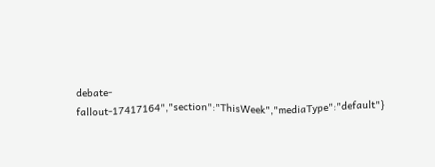debate-fallout-17417164","section":"ThisWeek","mediaType":"default"}